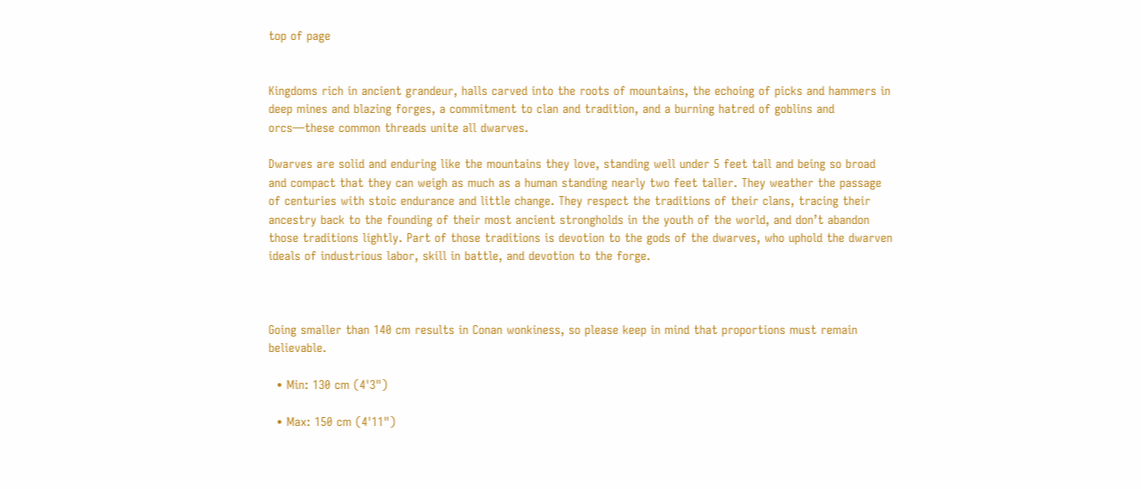top of page


Kingdoms rich in ancient grandeur, halls carved into the roots of mountains, the echoing of picks and hammers in deep mines and blazing forges, a commitment to clan and tradition, and a burning hatred of goblins and orcs—these common threads unite all dwarves.

Dwarves are solid and enduring like the mountains they love, standing well under 5 feet tall and being so broad and compact that they can weigh as much as a human standing nearly two feet taller. They weather the passage of centuries with stoic endurance and little change. They respect the traditions of their clans, tracing their ancestry back to the founding of their most ancient strongholds in the youth of the world, and don’t abandon those traditions lightly. Part of those traditions is devotion to the gods of the dwarves, who uphold the dwarven ideals of industrious labor, skill in battle, and devotion to the forge.



Going smaller than 140 cm results in Conan wonkiness, so please keep in mind that proportions must remain believable.

  • Min: 130 cm (4'3")

  • Max: 150 cm (4'11")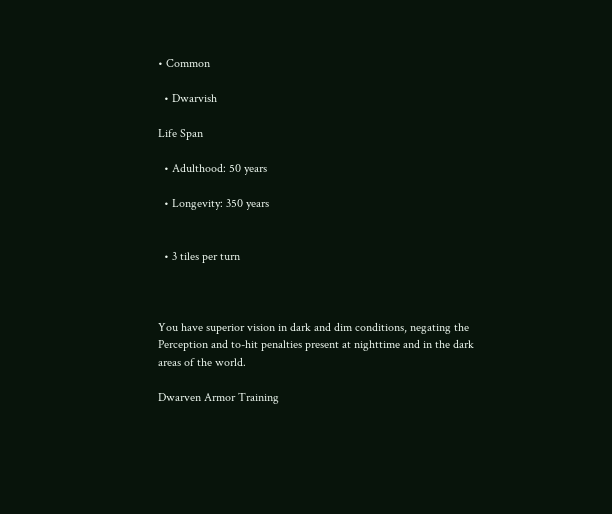• Common

  • Dwarvish

Life Span

  • Adulthood: 50 years

  • Longevity: 350 years


  • 3 tiles per turn



You have superior vision in dark and dim conditions, negating the Perception and to-hit penalties present at nighttime and in the dark areas of the world.

Dwarven Armor Training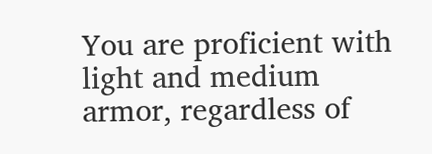You are proficient with light and medium armor, regardless of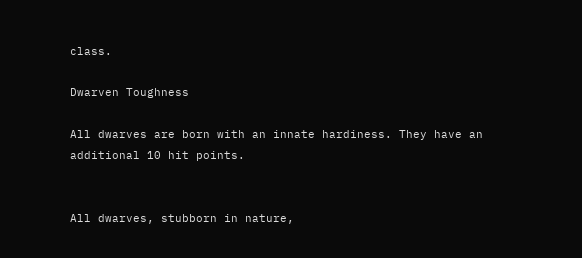class.

Dwarven Toughness

All dwarves are born with an innate hardiness. They have an additional 10 hit points.


All dwarves, stubborn in nature,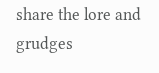share the lore and grudges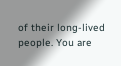of their long-lived people. You are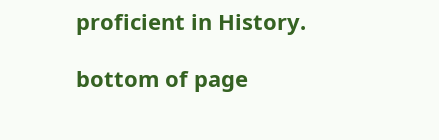proficient in History.

bottom of page